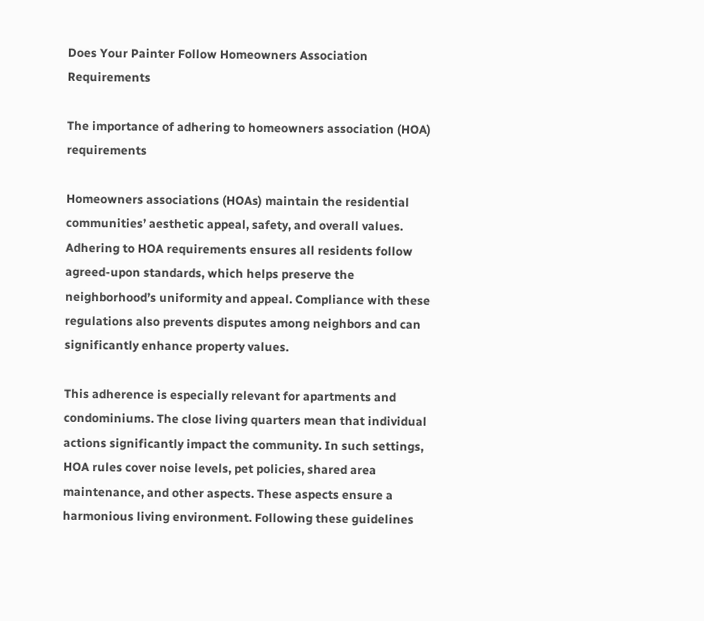Does Your Painter Follow Homeowners Association Requirements

The importance of adhering to homeowners association (HOA) requirements

Homeowners associations (HOAs) maintain the residential communities’ aesthetic appeal, safety, and overall values. Adhering to HOA requirements ensures all residents follow agreed-upon standards, which helps preserve the neighborhood’s uniformity and appeal. Compliance with these regulations also prevents disputes among neighbors and can significantly enhance property values.

This adherence is especially relevant for apartments and condominiums. The close living quarters mean that individual actions significantly impact the community. In such settings, HOA rules cover noise levels, pet policies, shared area maintenance, and other aspects. These aspects ensure a harmonious living environment. Following these guidelines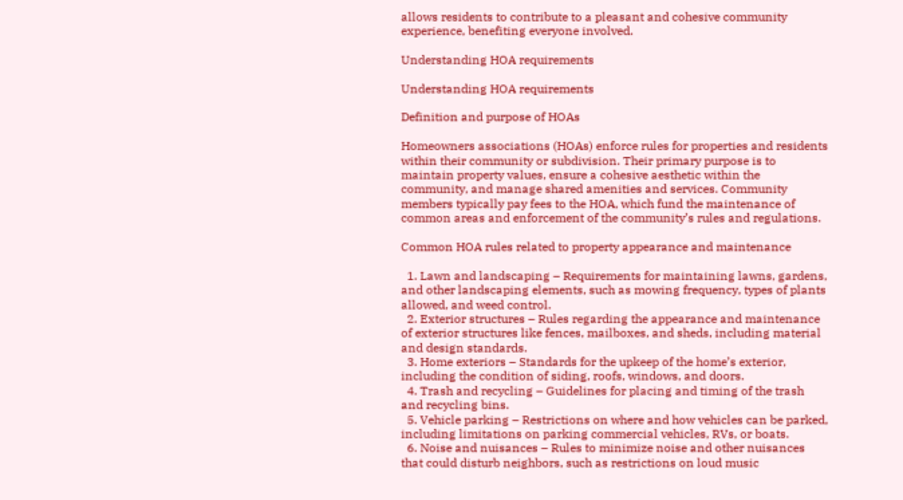allows residents to contribute to a pleasant and cohesive community experience, benefiting everyone involved.

Understanding HOA requirements

Understanding HOA requirements

Definition and purpose of HOAs

Homeowners associations (HOAs) enforce rules for properties and residents within their community or subdivision. Their primary purpose is to maintain property values, ensure a cohesive aesthetic within the community, and manage shared amenities and services. Community members typically pay fees to the HOA, which fund the maintenance of common areas and enforcement of the community’s rules and regulations.

Common HOA rules related to property appearance and maintenance

  1. Lawn and landscaping – Requirements for maintaining lawns, gardens, and other landscaping elements, such as mowing frequency, types of plants allowed, and weed control.
  2. Exterior structures – Rules regarding the appearance and maintenance of exterior structures like fences, mailboxes, and sheds, including material and design standards.
  3. Home exteriors – Standards for the upkeep of the home’s exterior, including the condition of siding, roofs, windows, and doors.
  4. Trash and recycling – Guidelines for placing and timing of the trash and recycling bins.
  5. Vehicle parking – Restrictions on where and how vehicles can be parked, including limitations on parking commercial vehicles, RVs, or boats.
  6. Noise and nuisances – Rules to minimize noise and other nuisances that could disturb neighbors, such as restrictions on loud music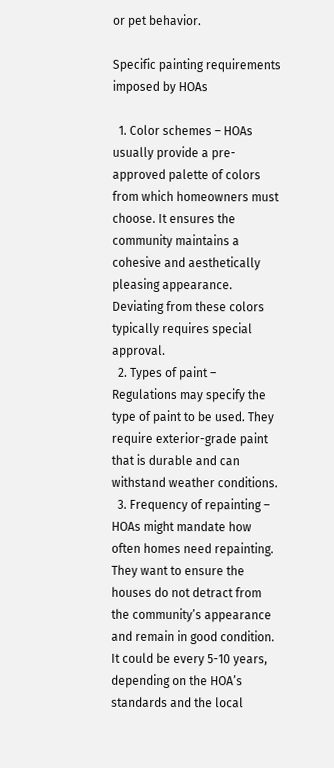or pet behavior.

Specific painting requirements imposed by HOAs

  1. Color schemes – HOAs usually provide a pre-approved palette of colors from which homeowners must choose. It ensures the community maintains a cohesive and aesthetically pleasing appearance. Deviating from these colors typically requires special approval.
  2. Types of paint – Regulations may specify the type of paint to be used. They require exterior-grade paint that is durable and can withstand weather conditions.
  3. Frequency of repainting – HOAs might mandate how often homes need repainting. They want to ensure the houses do not detract from the community’s appearance and remain in good condition. It could be every 5-10 years, depending on the HOA’s standards and the local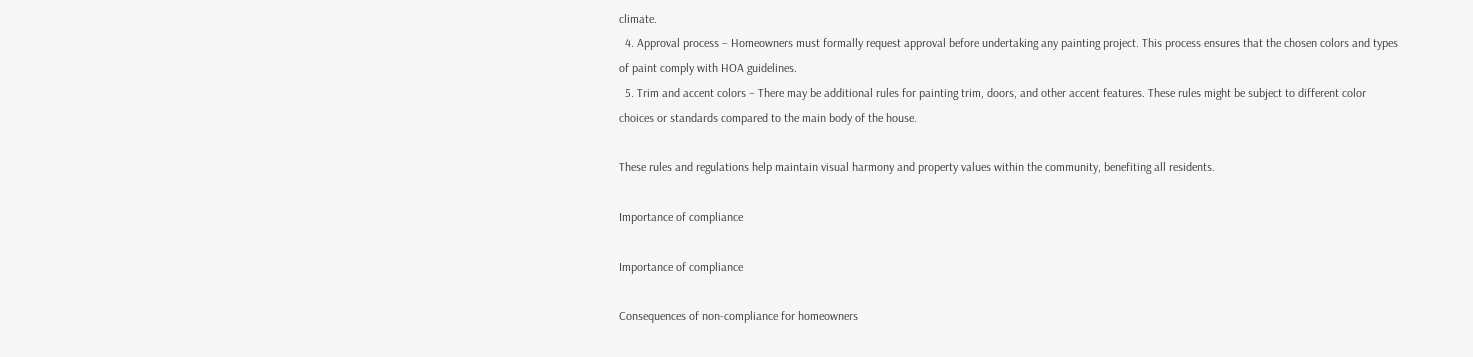climate.
  4. Approval process – Homeowners must formally request approval before undertaking any painting project. This process ensures that the chosen colors and types of paint comply with HOA guidelines.
  5. Trim and accent colors – There may be additional rules for painting trim, doors, and other accent features. These rules might be subject to different color choices or standards compared to the main body of the house.

These rules and regulations help maintain visual harmony and property values within the community, benefiting all residents.

Importance of compliance

Importance of compliance

Consequences of non-compliance for homeowners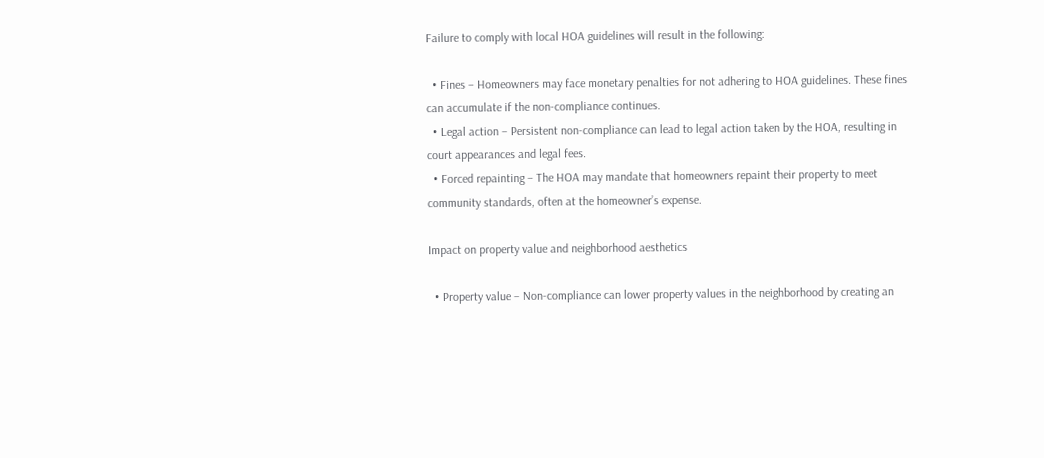Failure to comply with local HOA guidelines will result in the following:

  • Fines – Homeowners may face monetary penalties for not adhering to HOA guidelines. These fines can accumulate if the non-compliance continues.
  • Legal action – Persistent non-compliance can lead to legal action taken by the HOA, resulting in court appearances and legal fees.
  • Forced repainting – The HOA may mandate that homeowners repaint their property to meet community standards, often at the homeowner’s expense.

Impact on property value and neighborhood aesthetics

  • Property value – Non-compliance can lower property values in the neighborhood by creating an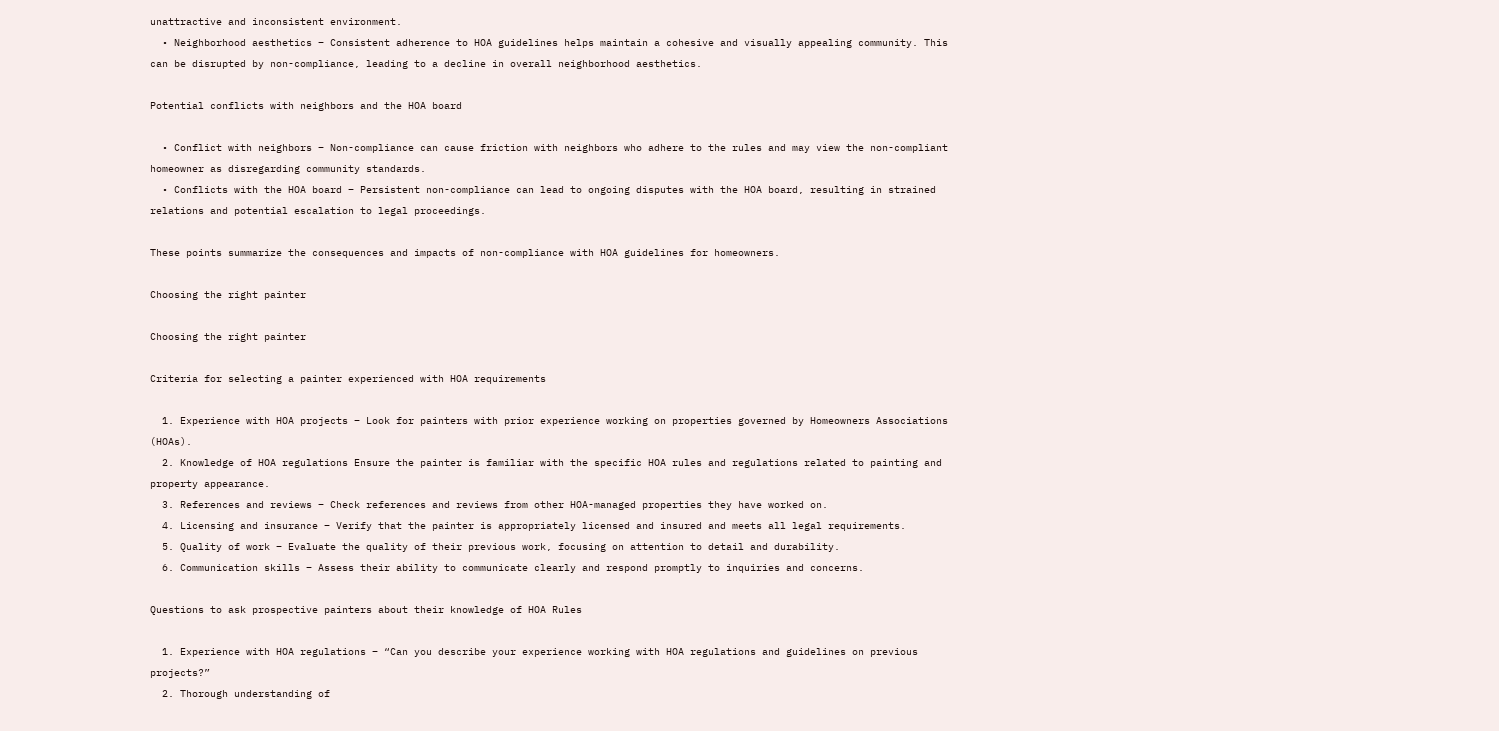unattractive and inconsistent environment.
  • Neighborhood aesthetics – Consistent adherence to HOA guidelines helps maintain a cohesive and visually appealing community. This can be disrupted by non-compliance, leading to a decline in overall neighborhood aesthetics.

Potential conflicts with neighbors and the HOA board

  • Conflict with neighbors – Non-compliance can cause friction with neighbors who adhere to the rules and may view the non-compliant homeowner as disregarding community standards.
  • Conflicts with the HOA board – Persistent non-compliance can lead to ongoing disputes with the HOA board, resulting in strained relations and potential escalation to legal proceedings.

These points summarize the consequences and impacts of non-compliance with HOA guidelines for homeowners.

Choosing the right painter

Choosing the right painter

Criteria for selecting a painter experienced with HOA requirements

  1. Experience with HOA projects – Look for painters with prior experience working on properties governed by Homeowners Associations (HOAs).
  2. Knowledge of HOA regulations Ensure the painter is familiar with the specific HOA rules and regulations related to painting and property appearance.
  3. References and reviews – Check references and reviews from other HOA-managed properties they have worked on.
  4. Licensing and insurance – Verify that the painter is appropriately licensed and insured and meets all legal requirements.
  5. Quality of work – Evaluate the quality of their previous work, focusing on attention to detail and durability.
  6. Communication skills – Assess their ability to communicate clearly and respond promptly to inquiries and concerns.

Questions to ask prospective painters about their knowledge of HOA Rules

  1. Experience with HOA regulations – “Can you describe your experience working with HOA regulations and guidelines on previous projects?”
  2. Thorough understanding of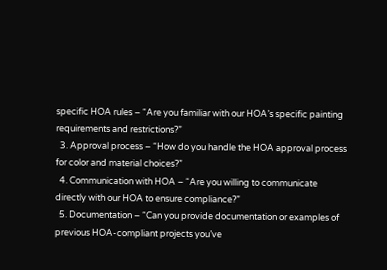specific HOA rules – “Are you familiar with our HOA’s specific painting requirements and restrictions?”
  3. Approval process – “How do you handle the HOA approval process for color and material choices?”
  4. Communication with HOA – “Are you willing to communicate directly with our HOA to ensure compliance?”
  5. Documentation – “Can you provide documentation or examples of previous HOA-compliant projects you’ve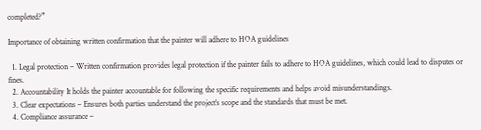completed?”

Importance of obtaining written confirmation that the painter will adhere to HOA guidelines

  1. Legal protection – Written confirmation provides legal protection if the painter fails to adhere to HOA guidelines, which could lead to disputes or fines.
  2. Accountability It holds the painter accountable for following the specific requirements and helps avoid misunderstandings.
  3. Clear expectations – Ensures both parties understand the project’s scope and the standards that must be met.
  4. Compliance assurance –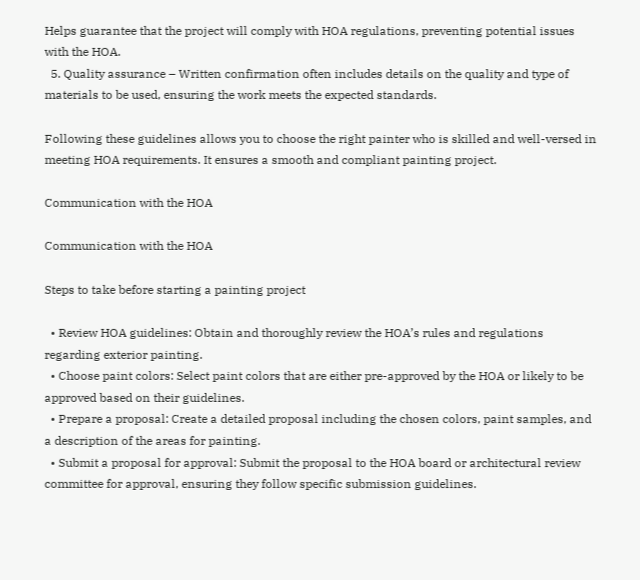Helps guarantee that the project will comply with HOA regulations, preventing potential issues with the HOA.
  5. Quality assurance – Written confirmation often includes details on the quality and type of materials to be used, ensuring the work meets the expected standards.

Following these guidelines allows you to choose the right painter who is skilled and well-versed in meeting HOA requirements. It ensures a smooth and compliant painting project.

Communication with the HOA

Communication with the HOA

Steps to take before starting a painting project

  • Review HOA guidelines: Obtain and thoroughly review the HOA’s rules and regulations regarding exterior painting.
  • Choose paint colors: Select paint colors that are either pre-approved by the HOA or likely to be approved based on their guidelines.
  • Prepare a proposal: Create a detailed proposal including the chosen colors, paint samples, and a description of the areas for painting.
  • Submit a proposal for approval: Submit the proposal to the HOA board or architectural review committee for approval, ensuring they follow specific submission guidelines.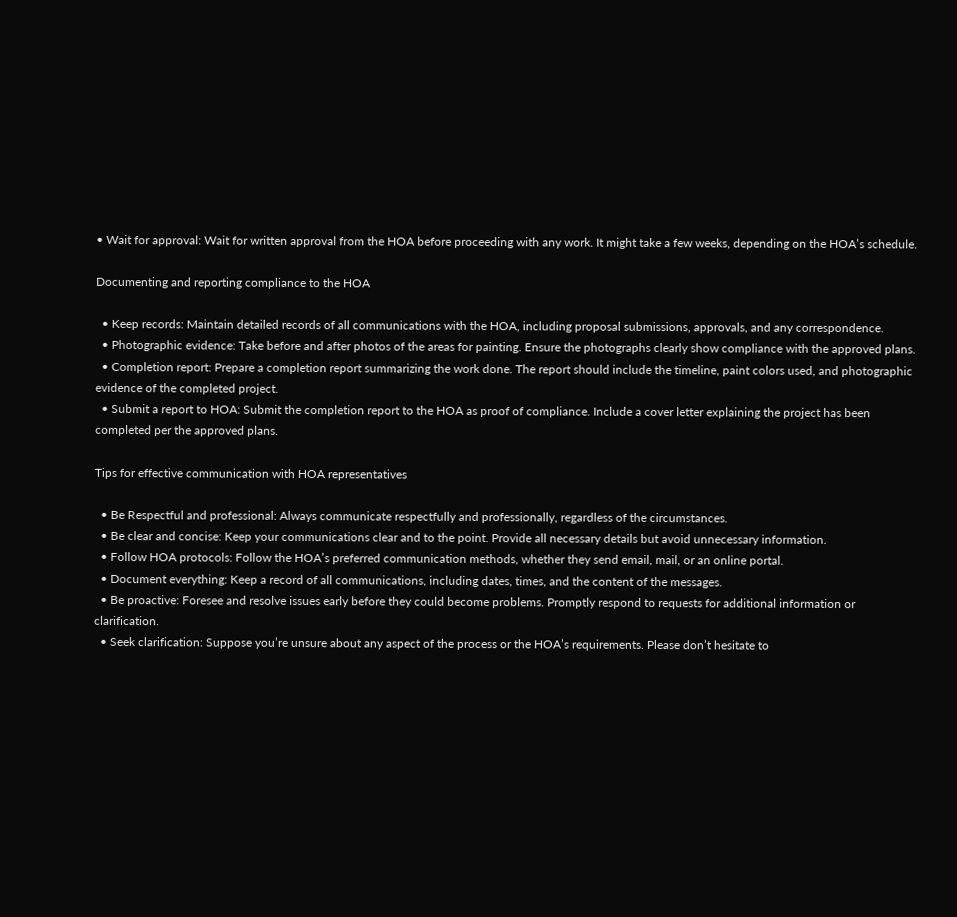• Wait for approval: Wait for written approval from the HOA before proceeding with any work. It might take a few weeks, depending on the HOA’s schedule.

Documenting and reporting compliance to the HOA

  • Keep records: Maintain detailed records of all communications with the HOA, including proposal submissions, approvals, and any correspondence.
  • Photographic evidence: Take before and after photos of the areas for painting. Ensure the photographs clearly show compliance with the approved plans.
  • Completion report: Prepare a completion report summarizing the work done. The report should include the timeline, paint colors used, and photographic evidence of the completed project.
  • Submit a report to HOA: Submit the completion report to the HOA as proof of compliance. Include a cover letter explaining the project has been completed per the approved plans.

Tips for effective communication with HOA representatives

  • Be Respectful and professional: Always communicate respectfully and professionally, regardless of the circumstances.
  • Be clear and concise: Keep your communications clear and to the point. Provide all necessary details but avoid unnecessary information.
  • Follow HOA protocols: Follow the HOA’s preferred communication methods, whether they send email, mail, or an online portal.
  • Document everything: Keep a record of all communications, including dates, times, and the content of the messages.
  • Be proactive: Foresee and resolve issues early before they could become problems. Promptly respond to requests for additional information or clarification.
  • Seek clarification: Suppose you’re unsure about any aspect of the process or the HOA’s requirements. Please don’t hesitate to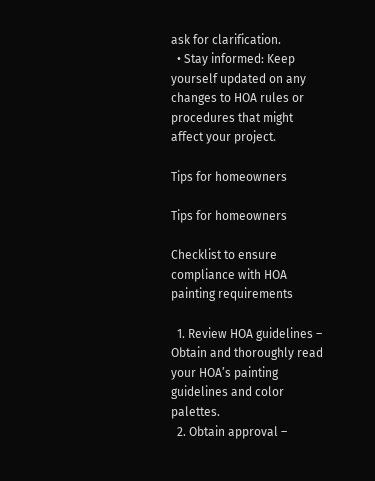ask for clarification.
  • Stay informed: Keep yourself updated on any changes to HOA rules or procedures that might affect your project.

Tips for homeowners

Tips for homeowners

Checklist to ensure compliance with HOA painting requirements

  1. Review HOA guidelines – Obtain and thoroughly read your HOA’s painting guidelines and color palettes.
  2. Obtain approval –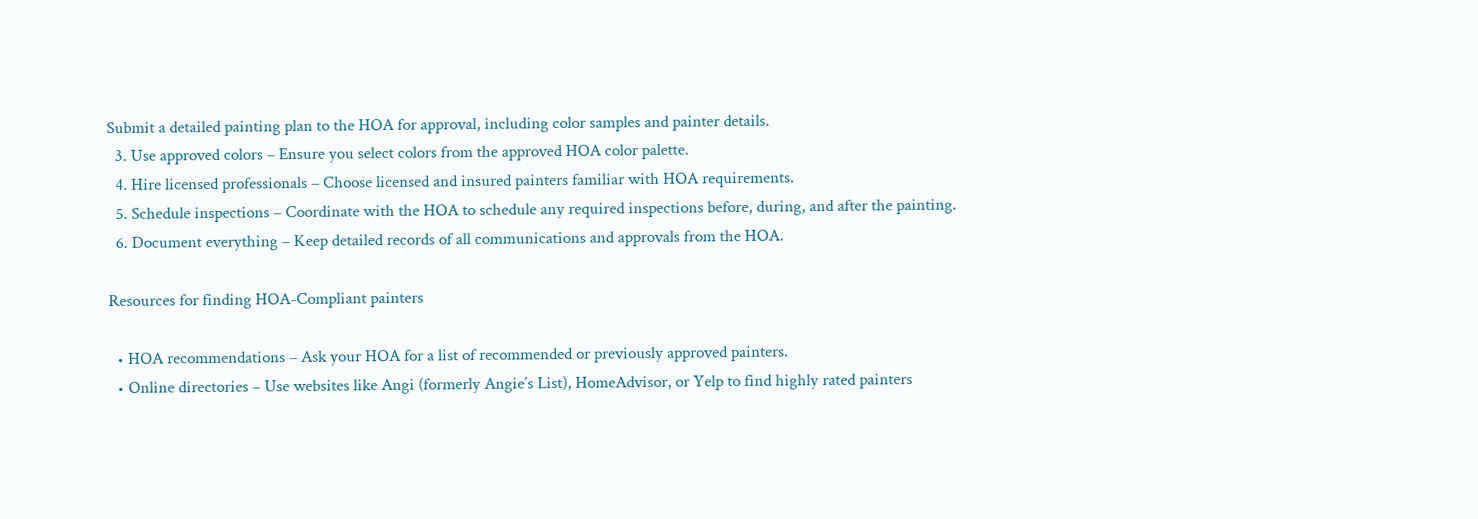Submit a detailed painting plan to the HOA for approval, including color samples and painter details.
  3. Use approved colors – Ensure you select colors from the approved HOA color palette.
  4. Hire licensed professionals – Choose licensed and insured painters familiar with HOA requirements.
  5. Schedule inspections – Coordinate with the HOA to schedule any required inspections before, during, and after the painting.
  6. Document everything – Keep detailed records of all communications and approvals from the HOA.

Resources for finding HOA-Compliant painters

  • HOA recommendations – Ask your HOA for a list of recommended or previously approved painters.
  • Online directories – Use websites like Angi (formerly Angie’s List), HomeAdvisor, or Yelp to find highly rated painters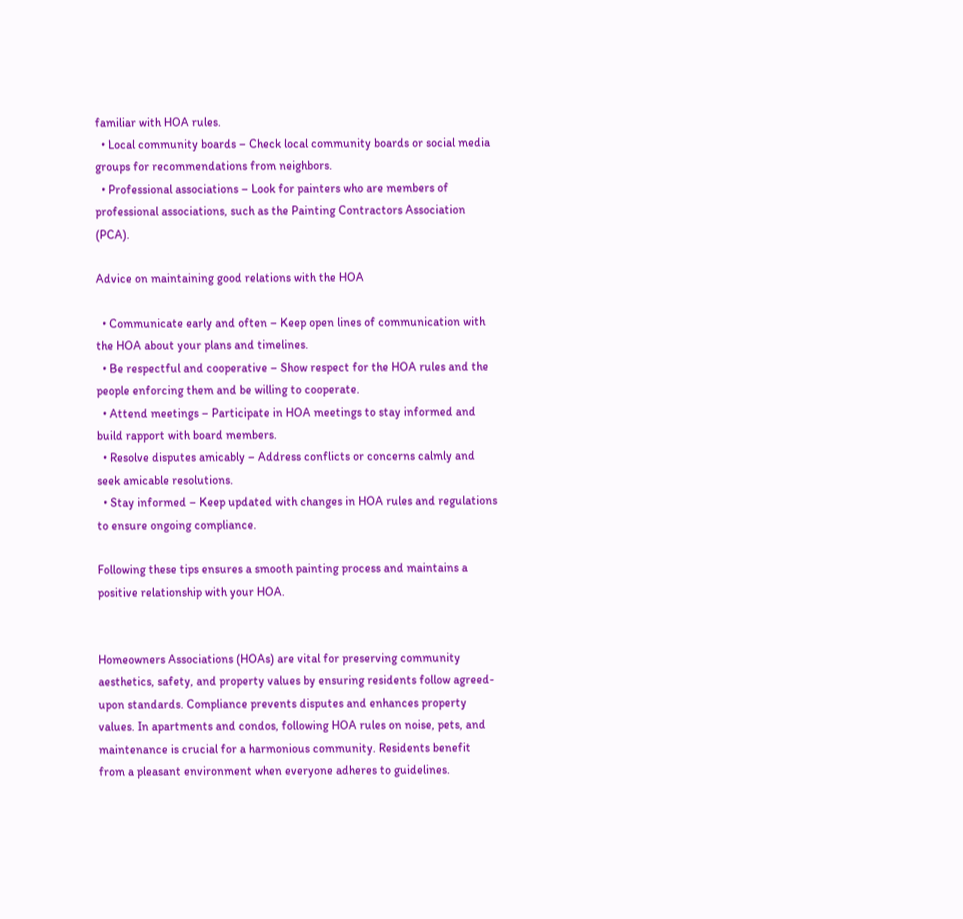familiar with HOA rules.
  • Local community boards – Check local community boards or social media groups for recommendations from neighbors.
  • Professional associations – Look for painters who are members of professional associations, such as the Painting Contractors Association (PCA).

Advice on maintaining good relations with the HOA

  • Communicate early and often – Keep open lines of communication with the HOA about your plans and timelines.
  • Be respectful and cooperative – Show respect for the HOA rules and the people enforcing them and be willing to cooperate.
  • Attend meetings – Participate in HOA meetings to stay informed and build rapport with board members.
  • Resolve disputes amicably – Address conflicts or concerns calmly and seek amicable resolutions.
  • Stay informed – Keep updated with changes in HOA rules and regulations to ensure ongoing compliance.

Following these tips ensures a smooth painting process and maintains a positive relationship with your HOA.


Homeowners Associations (HOAs) are vital for preserving community aesthetics, safety, and property values by ensuring residents follow agreed-upon standards. Compliance prevents disputes and enhances property values. In apartments and condos, following HOA rules on noise, pets, and maintenance is crucial for a harmonious community. Residents benefit from a pleasant environment when everyone adheres to guidelines.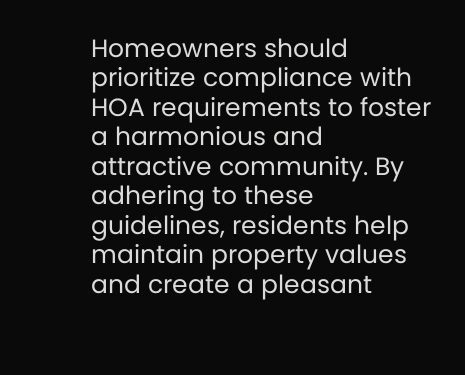Homeowners should prioritize compliance with HOA requirements to foster a harmonious and attractive community. By adhering to these guidelines, residents help maintain property values and create a pleasant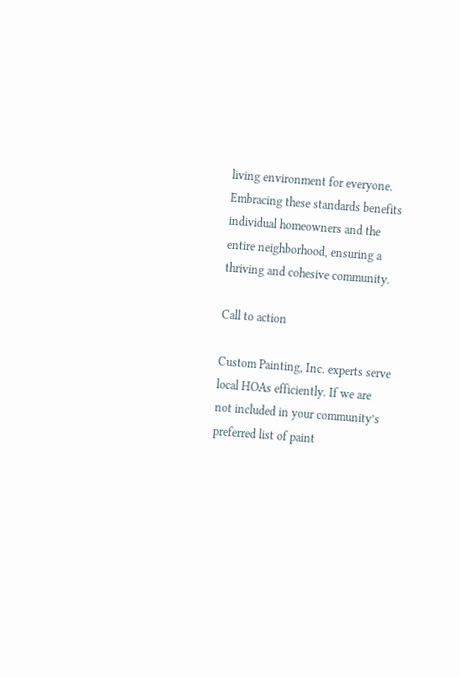living environment for everyone. Embracing these standards benefits individual homeowners and the entire neighborhood, ensuring a thriving and cohesive community.

Call to action

Custom Painting, Inc. experts serve local HOAs efficiently. If we are not included in your community’s preferred list of paint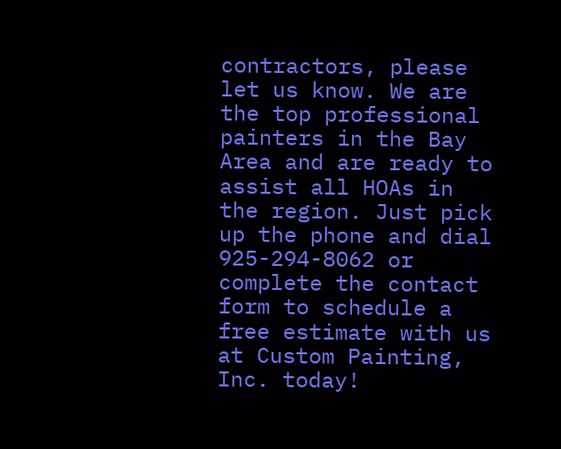contractors, please let us know. We are the top professional painters in the Bay Area and are ready to assist all HOAs in the region. Just pick up the phone and dial 925-294-8062 or complete the contact form to schedule a free estimate with us at Custom Painting, Inc. today!